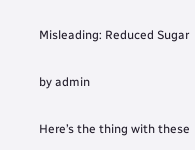Misleading: Reduced Sugar

by admin

Here’s the thing with these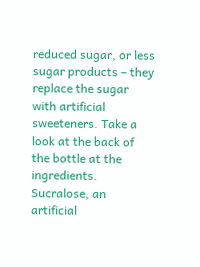reduced sugar, or less sugar products – they replace the sugar with artificial sweeteners. Take a look at the back of the bottle at the ingredients. Sucralose, an artificial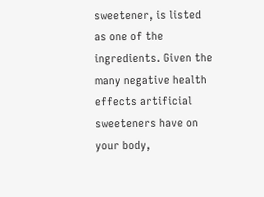sweetener, is listed as one of the ingredients. Given the many negative health effects artificial sweeteners have on your body,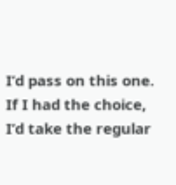I’d pass on this one. If I had the choice, I’d take the regular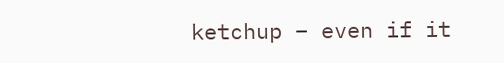ketchup – even if it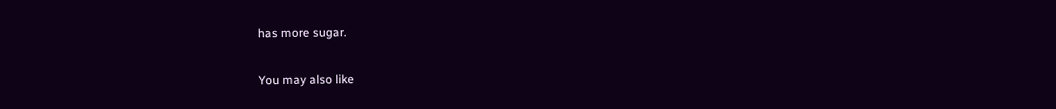has more sugar.

You may also like